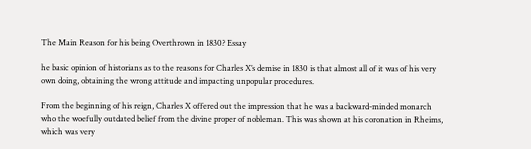The Main Reason for his being Overthrown in 1830? Essay

he basic opinion of historians as to the reasons for Charles X’s demise in 1830 is that almost all of it was of his very own doing, obtaining the wrong attitude and impacting unpopular procedures.

From the beginning of his reign, Charles X offered out the impression that he was a backward-minded monarch who the woefully outdated belief from the divine proper of nobleman. This was shown at his coronation in Rheims, which was very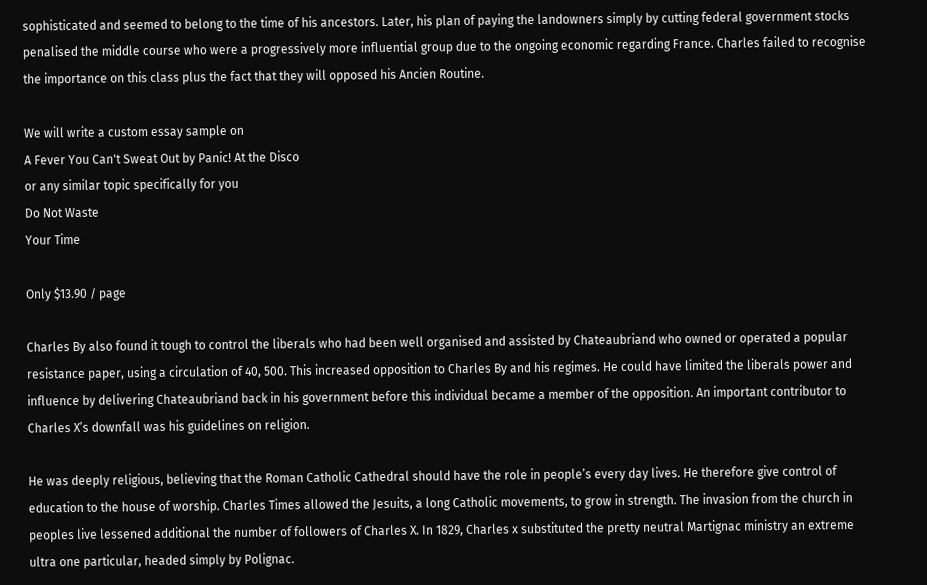sophisticated and seemed to belong to the time of his ancestors. Later, his plan of paying the landowners simply by cutting federal government stocks penalised the middle course who were a progressively more influential group due to the ongoing economic regarding France. Charles failed to recognise the importance on this class plus the fact that they will opposed his Ancien Routine.

We will write a custom essay sample on
A Fever You Can't Sweat Out by Panic! At the Disco
or any similar topic specifically for you
Do Not Waste
Your Time

Only $13.90 / page

Charles By also found it tough to control the liberals who had been well organised and assisted by Chateaubriand who owned or operated a popular resistance paper, using a circulation of 40, 500. This increased opposition to Charles By and his regimes. He could have limited the liberals power and influence by delivering Chateaubriand back in his government before this individual became a member of the opposition. An important contributor to Charles X’s downfall was his guidelines on religion.

He was deeply religious, believing that the Roman Catholic Cathedral should have the role in people’s every day lives. He therefore give control of education to the house of worship. Charles Times allowed the Jesuits, a long Catholic movements, to grow in strength. The invasion from the church in peoples live lessened additional the number of followers of Charles X. In 1829, Charles x substituted the pretty neutral Martignac ministry an extreme ultra one particular, headed simply by Polignac.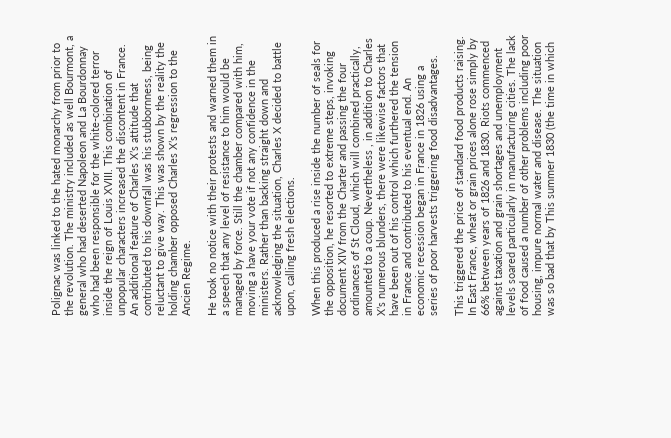Polignac was linked to the hated monarchy from prior to the revolution. The ministry included as well Bourmont, a general who had deserted Napoleon and La Bourdonnay who had been responsible for the white-colored terror inside the reign of Louis XVIII. This combination of unpopular characters increased the discontent in France. An additional feature of Charles X’s attitude that contributed to his downfall was his stubbornness, being reluctant to give way. This was shown by the reality the holding chamber opposed Charles X’s regression to the Ancien Regime.

He took no notice with their protests and warned them in a speech that any level of resistance to him would be managed by force. Still the chamber compared with him, moving a have your vote if not any confidence in the ministers. Rather than backing straight down and acknowledging the situation, Charles X decided to battle upon, calling fresh elections.

When this produced a rise inside the number of seals for the opposition, he resorted to extreme steps, invoking document XIV from the Charter and passing the four ordinances of St Cloud, which will combined practically, amounted to a coup. Nevertheless , in addition to Charles X’s numerous blunders, there were likewise factors that have been out of his control which furthered the tension in France and contributed to his eventual end. An economic recession began in France in 1826 using a series of poor harvests triggering food disadvantages.

This triggered the price of standard food products raising. In East France, wheat or grain prices alone rose simply by 66% between years of 1826 and 1830. Riots commenced against taxation and grain shortages and unemployment levels soared particularly in manufacturing cities. The lack of food caused a number of other problems including poor housing, impure normal water and disease. The situation was so bad that by This summer 1830 (the time in which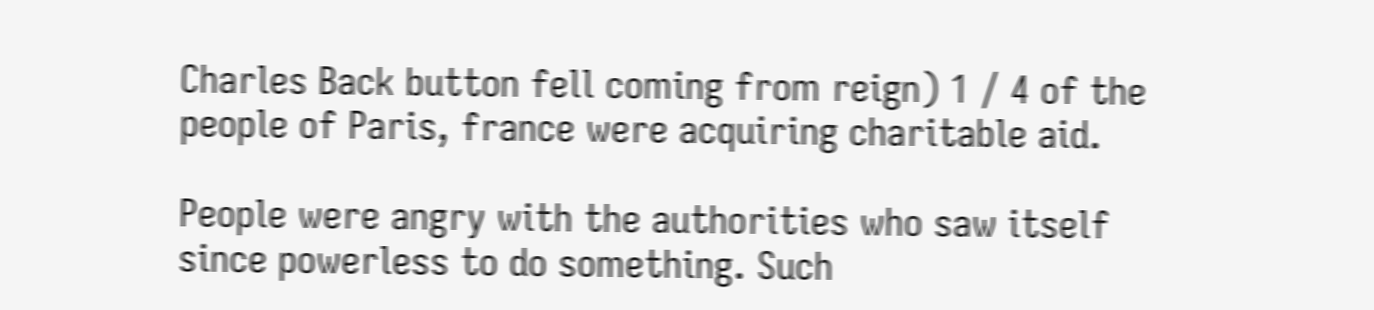Charles Back button fell coming from reign) 1 / 4 of the people of Paris, france were acquiring charitable aid.

People were angry with the authorities who saw itself since powerless to do something. Such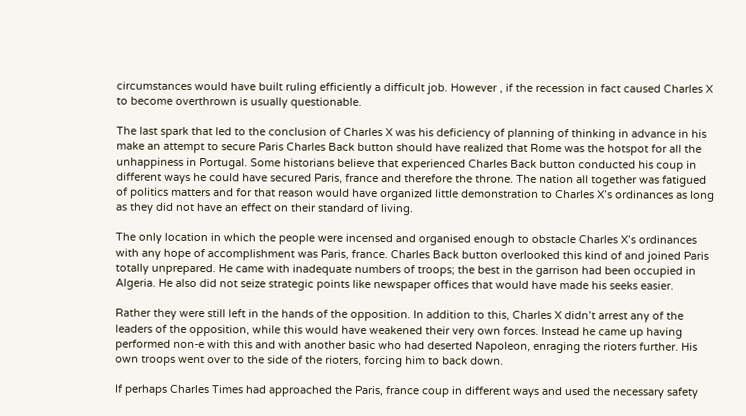circumstances would have built ruling efficiently a difficult job. However , if the recession in fact caused Charles X to become overthrown is usually questionable.

The last spark that led to the conclusion of Charles X was his deficiency of planning of thinking in advance in his make an attempt to secure Paris Charles Back button should have realized that Rome was the hotspot for all the unhappiness in Portugal. Some historians believe that experienced Charles Back button conducted his coup in different ways he could have secured Paris, france and therefore the throne. The nation all together was fatigued of politics matters and for that reason would have organized little demonstration to Charles X’s ordinances as long as they did not have an effect on their standard of living.

The only location in which the people were incensed and organised enough to obstacle Charles X’s ordinances with any hope of accomplishment was Paris, france. Charles Back button overlooked this kind of and joined Paris totally unprepared. He came with inadequate numbers of troops; the best in the garrison had been occupied in Algeria. He also did not seize strategic points like newspaper offices that would have made his seeks easier.

Rather they were still left in the hands of the opposition. In addition to this, Charles X didn’t arrest any of the leaders of the opposition, while this would have weakened their very own forces. Instead he came up having performed non-e with this and with another basic who had deserted Napoleon, enraging the rioters further. His own troops went over to the side of the rioters, forcing him to back down.

If perhaps Charles Times had approached the Paris, france coup in different ways and used the necessary safety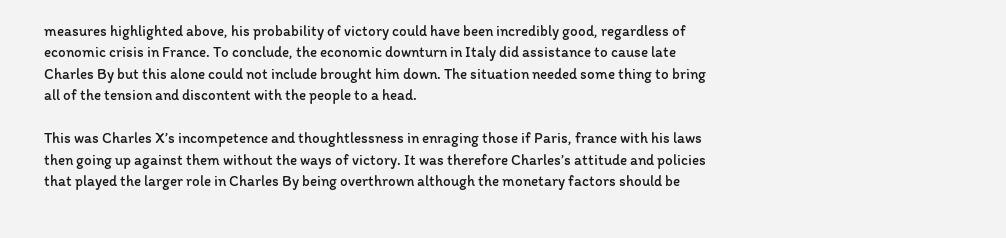measures highlighted above, his probability of victory could have been incredibly good, regardless of economic crisis in France. To conclude, the economic downturn in Italy did assistance to cause late Charles By but this alone could not include brought him down. The situation needed some thing to bring all of the tension and discontent with the people to a head.

This was Charles X’s incompetence and thoughtlessness in enraging those if Paris, france with his laws then going up against them without the ways of victory. It was therefore Charles’s attitude and policies that played the larger role in Charles By being overthrown although the monetary factors should be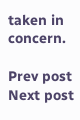taken in concern.

Prev post Next post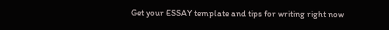Get your ESSAY template and tips for writing right now